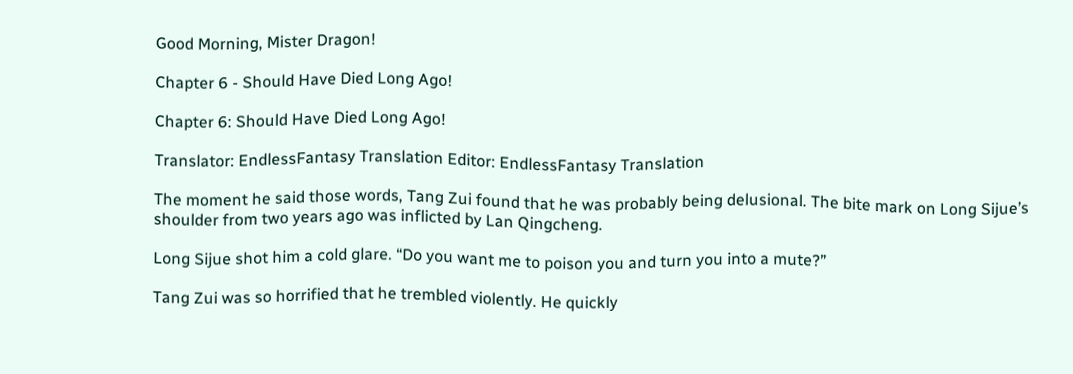Good Morning, Mister Dragon!

Chapter 6 - Should Have Died Long Ago!

Chapter 6: Should Have Died Long Ago!

Translator: EndlessFantasy Translation Editor: EndlessFantasy Translation

The moment he said those words, Tang Zui found that he was probably being delusional. The bite mark on Long Sijue’s shoulder from two years ago was inflicted by Lan Qingcheng.

Long Sijue shot him a cold glare. “Do you want me to poison you and turn you into a mute?”

Tang Zui was so horrified that he trembled violently. He quickly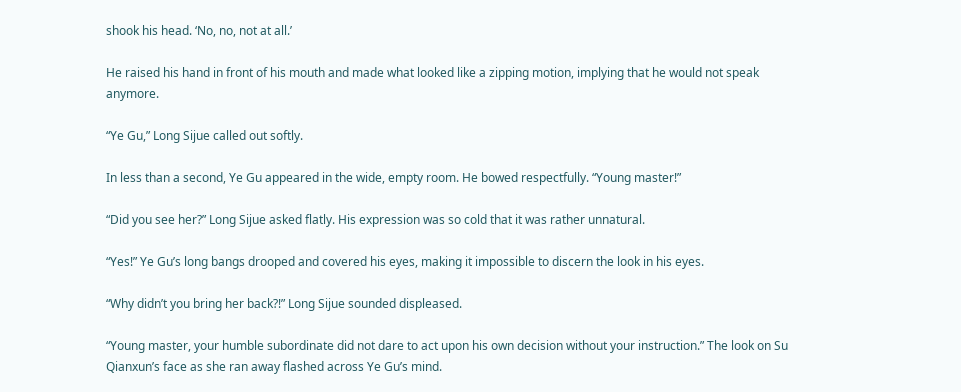shook his head. ‘No, no, not at all.’

He raised his hand in front of his mouth and made what looked like a zipping motion, implying that he would not speak anymore.

“Ye Gu,” Long Sijue called out softly.

In less than a second, Ye Gu appeared in the wide, empty room. He bowed respectfully. “Young master!”

“Did you see her?” Long Sijue asked flatly. His expression was so cold that it was rather unnatural.

“Yes!” Ye Gu’s long bangs drooped and covered his eyes, making it impossible to discern the look in his eyes.

“Why didn’t you bring her back?!” Long Sijue sounded displeased.

“Young master, your humble subordinate did not dare to act upon his own decision without your instruction.” The look on Su Qianxun’s face as she ran away flashed across Ye Gu’s mind.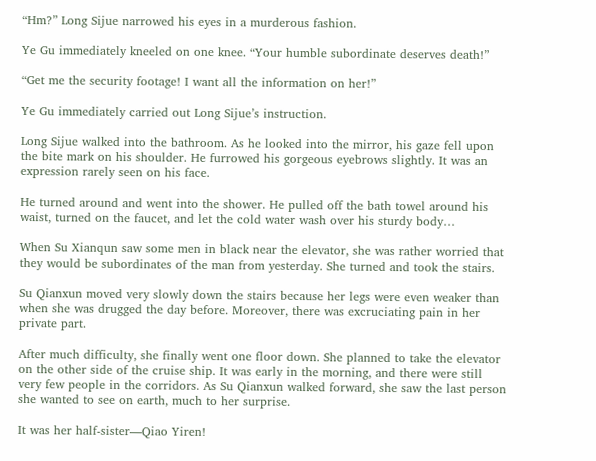“Hm?” Long Sijue narrowed his eyes in a murderous fashion.

Ye Gu immediately kneeled on one knee. “Your humble subordinate deserves death!”

“Get me the security footage! I want all the information on her!”

Ye Gu immediately carried out Long Sijue’s instruction.

Long Sijue walked into the bathroom. As he looked into the mirror, his gaze fell upon the bite mark on his shoulder. He furrowed his gorgeous eyebrows slightly. It was an expression rarely seen on his face.

He turned around and went into the shower. He pulled off the bath towel around his waist, turned on the faucet, and let the cold water wash over his sturdy body…

When Su Xianqun saw some men in black near the elevator, she was rather worried that they would be subordinates of the man from yesterday. She turned and took the stairs.

Su Qianxun moved very slowly down the stairs because her legs were even weaker than when she was drugged the day before. Moreover, there was excruciating pain in her private part.

After much difficulty, she finally went one floor down. She planned to take the elevator on the other side of the cruise ship. It was early in the morning, and there were still very few people in the corridors. As Su Qianxun walked forward, she saw the last person she wanted to see on earth, much to her surprise.

It was her half-sister—Qiao Yiren!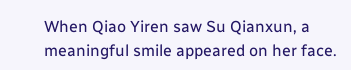When Qiao Yiren saw Su Qianxun, a meaningful smile appeared on her face.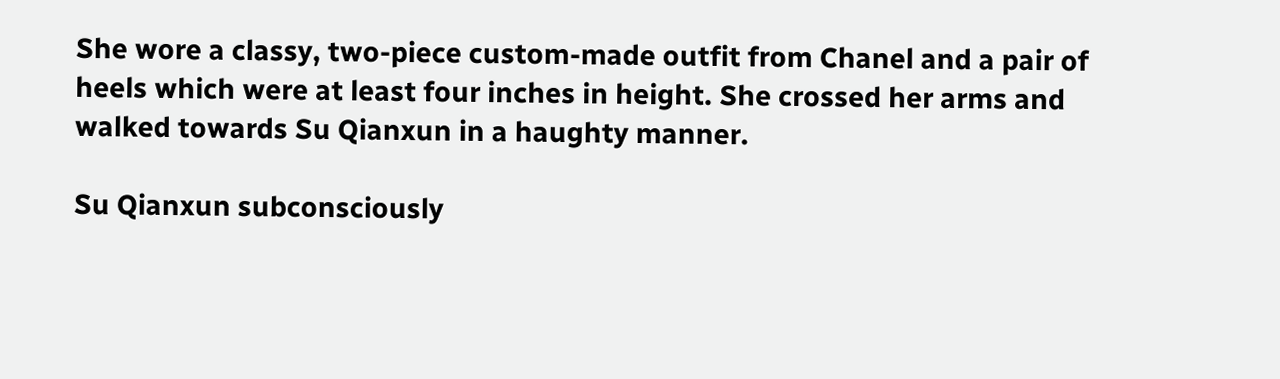She wore a classy, two-piece custom-made outfit from Chanel and a pair of heels which were at least four inches in height. She crossed her arms and walked towards Su Qianxun in a haughty manner.

Su Qianxun subconsciously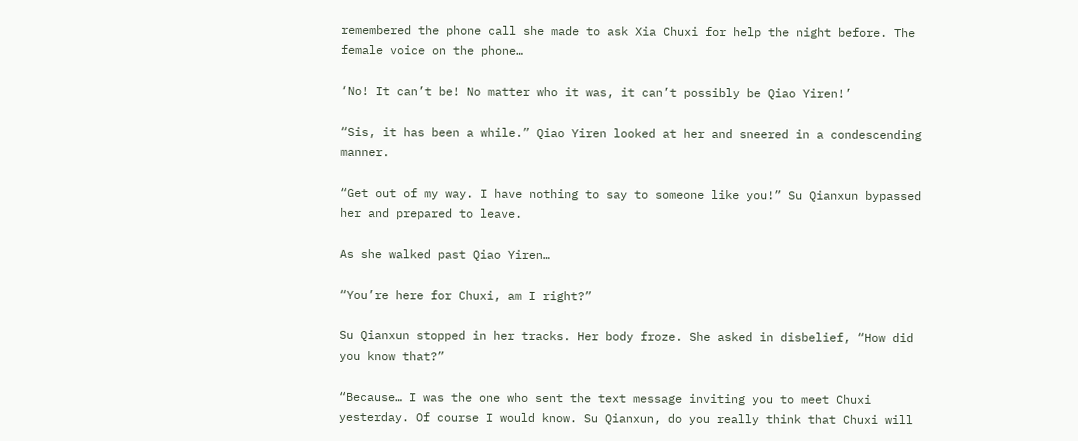remembered the phone call she made to ask Xia Chuxi for help the night before. The female voice on the phone…

‘No! It can’t be! No matter who it was, it can’t possibly be Qiao Yiren!’

“Sis, it has been a while.” Qiao Yiren looked at her and sneered in a condescending manner.

“Get out of my way. I have nothing to say to someone like you!” Su Qianxun bypassed her and prepared to leave.

As she walked past Qiao Yiren…

“You’re here for Chuxi, am I right?”

Su Qianxun stopped in her tracks. Her body froze. She asked in disbelief, “How did you know that?”

“Because… I was the one who sent the text message inviting you to meet Chuxi yesterday. Of course I would know. Su Qianxun, do you really think that Chuxi will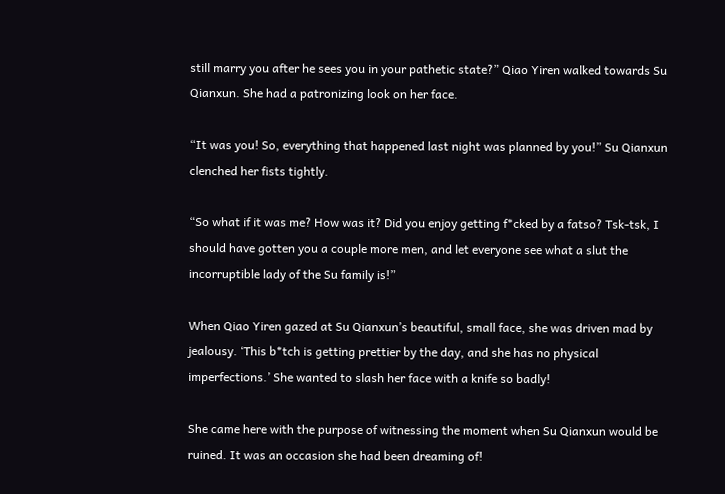still marry you after he sees you in your pathetic state?” Qiao Yiren walked towards Su Qianxun. She had a patronizing look on her face.

“It was you! So, everything that happened last night was planned by you!” Su Qianxun clenched her fists tightly.

“So what if it was me? How was it? Did you enjoy getting f*cked by a fatso? Tsk-tsk, I should have gotten you a couple more men, and let everyone see what a slut the incorruptible lady of the Su family is!”

When Qiao Yiren gazed at Su Qianxun’s beautiful, small face, she was driven mad by jealousy. ‘This b*tch is getting prettier by the day, and she has no physical imperfections.’ She wanted to slash her face with a knife so badly!

She came here with the purpose of witnessing the moment when Su Qianxun would be ruined. It was an occasion she had been dreaming of!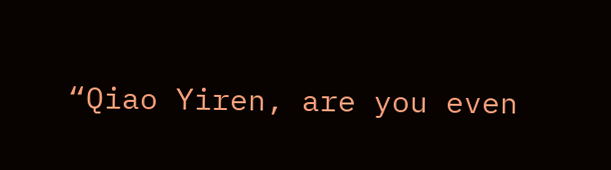“Qiao Yiren, are you even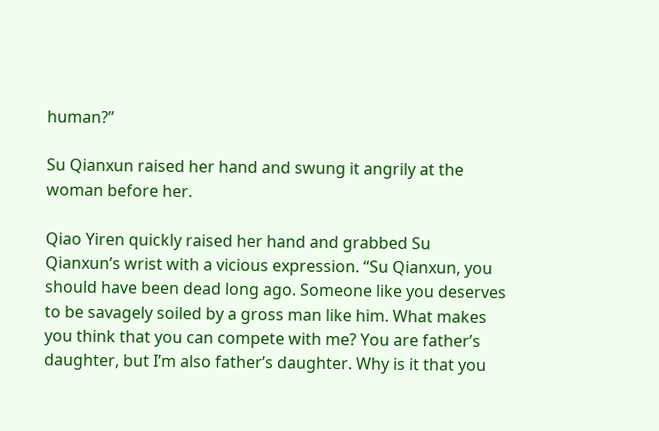human?”

Su Qianxun raised her hand and swung it angrily at the woman before her.

Qiao Yiren quickly raised her hand and grabbed Su Qianxun’s wrist with a vicious expression. “Su Qianxun, you should have been dead long ago. Someone like you deserves to be savagely soiled by a gross man like him. What makes you think that you can compete with me? You are father’s daughter, but I’m also father’s daughter. Why is it that you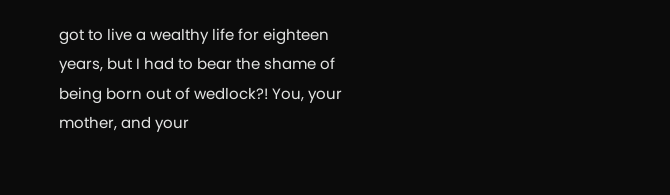got to live a wealthy life for eighteen years, but I had to bear the shame of being born out of wedlock?! You, your mother, and your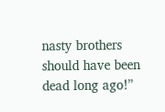nasty brothers should have been dead long ago!”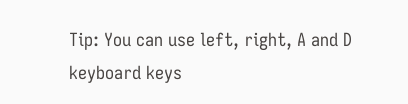Tip: You can use left, right, A and D keyboard keys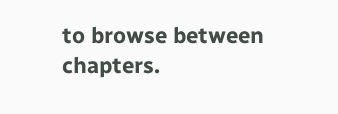to browse between chapters.